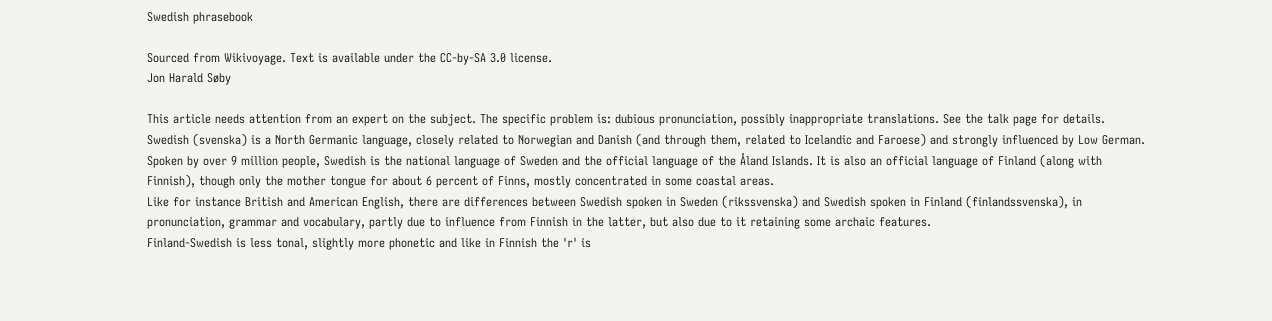Swedish phrasebook

Sourced from Wikivoyage. Text is available under the CC-by-SA 3.0 license.
Jon Harald Søby

This article needs attention from an expert on the subject. The specific problem is: dubious pronunciation, possibly inappropriate translations. See the talk page for details.
Swedish (svenska) is a North Germanic language, closely related to Norwegian and Danish (and through them, related to Icelandic and Faroese) and strongly influenced by Low German. Spoken by over 9 million people, Swedish is the national language of Sweden and the official language of the Åland Islands. It is also an official language of Finland (along with Finnish), though only the mother tongue for about 6 percent of Finns, mostly concentrated in some coastal areas.
Like for instance British and American English, there are differences between Swedish spoken in Sweden (rikssvenska) and Swedish spoken in Finland (finlandssvenska), in pronunciation, grammar and vocabulary, partly due to influence from Finnish in the latter, but also due to it retaining some archaic features.
Finland-Swedish is less tonal, slightly more phonetic and like in Finnish the 'r' is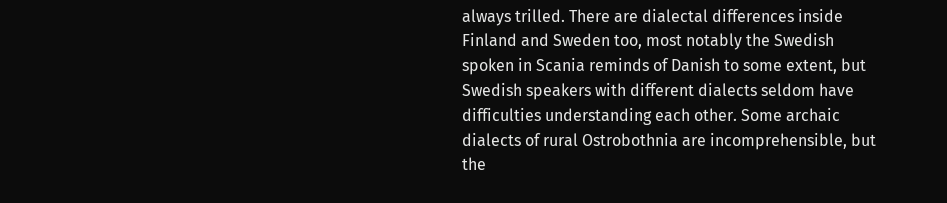always trilled. There are dialectal differences inside Finland and Sweden too, most notably the Swedish spoken in Scania reminds of Danish to some extent, but Swedish speakers with different dialects seldom have difficulties understanding each other. Some archaic dialects of rural Ostrobothnia are incomprehensible, but the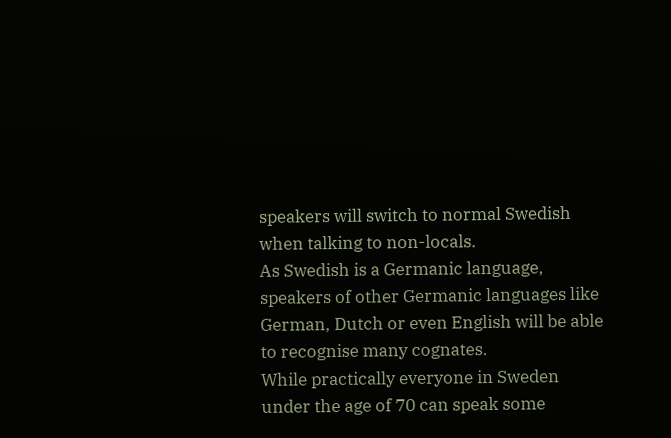speakers will switch to normal Swedish when talking to non-locals.
As Swedish is a Germanic language, speakers of other Germanic languages like German, Dutch or even English will be able to recognise many cognates.
While practically everyone in Sweden under the age of 70 can speak some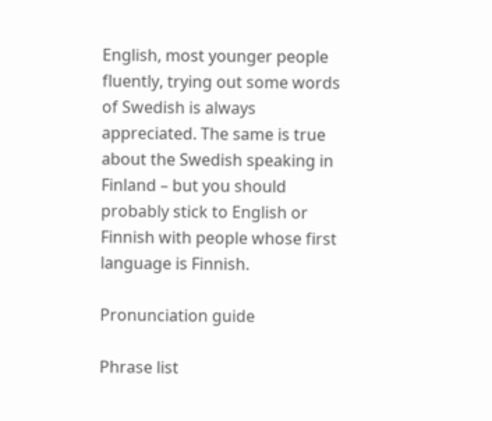English, most younger people fluently, trying out some words of Swedish is always appreciated. The same is true about the Swedish speaking in Finland – but you should probably stick to English or Finnish with people whose first language is Finnish.

Pronunciation guide

Phrase list